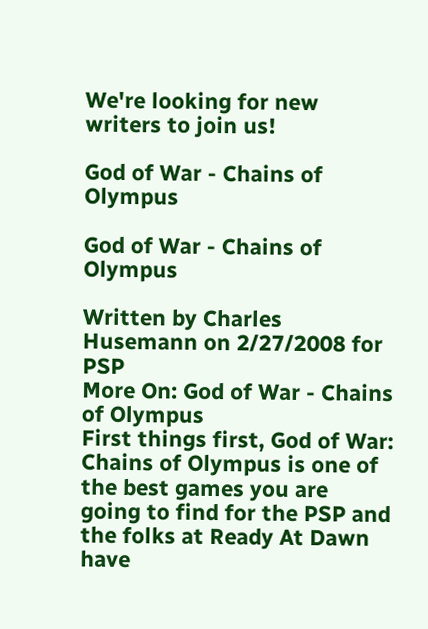We're looking for new writers to join us!

God of War - Chains of Olympus

God of War - Chains of Olympus

Written by Charles Husemann on 2/27/2008 for PSP
More On: God of War - Chains of Olympus
First things first, God of War: Chains of Olympus is one of the best games you are going to find for the PSP and the folks at Ready At Dawn have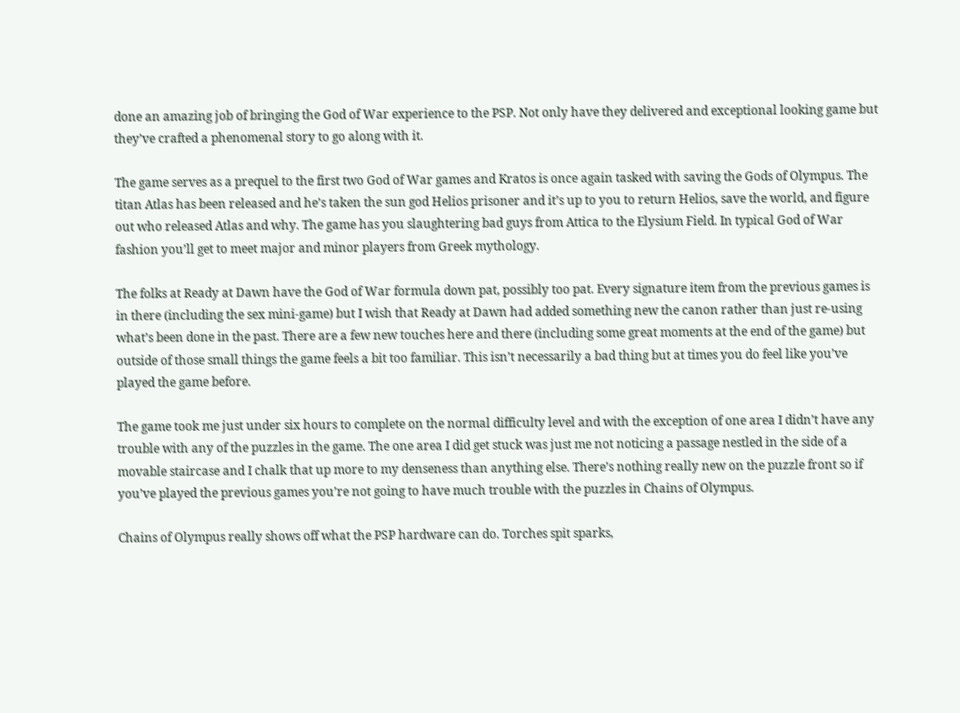done an amazing job of bringing the God of War experience to the PSP. Not only have they delivered and exceptional looking game but they’ve crafted a phenomenal story to go along with it.

The game serves as a prequel to the first two God of War games and Kratos is once again tasked with saving the Gods of Olympus. The titan Atlas has been released and he’s taken the sun god Helios prisoner and it’s up to you to return Helios, save the world, and figure out who released Atlas and why. The game has you slaughtering bad guys from Attica to the Elysium Field. In typical God of War fashion you’ll get to meet major and minor players from Greek mythology.

The folks at Ready at Dawn have the God of War formula down pat, possibly too pat. Every signature item from the previous games is in there (including the sex mini-game) but I wish that Ready at Dawn had added something new the canon rather than just re-using what’s been done in the past. There are a few new touches here and there (including some great moments at the end of the game) but outside of those small things the game feels a bit too familiar. This isn’t necessarily a bad thing but at times you do feel like you’ve played the game before.

The game took me just under six hours to complete on the normal difficulty level and with the exception of one area I didn’t have any trouble with any of the puzzles in the game. The one area I did get stuck was just me not noticing a passage nestled in the side of a movable staircase and I chalk that up more to my denseness than anything else. There’s nothing really new on the puzzle front so if you’ve played the previous games you’re not going to have much trouble with the puzzles in Chains of Olympus.

Chains of Olympus really shows off what the PSP hardware can do. Torches spit sparks,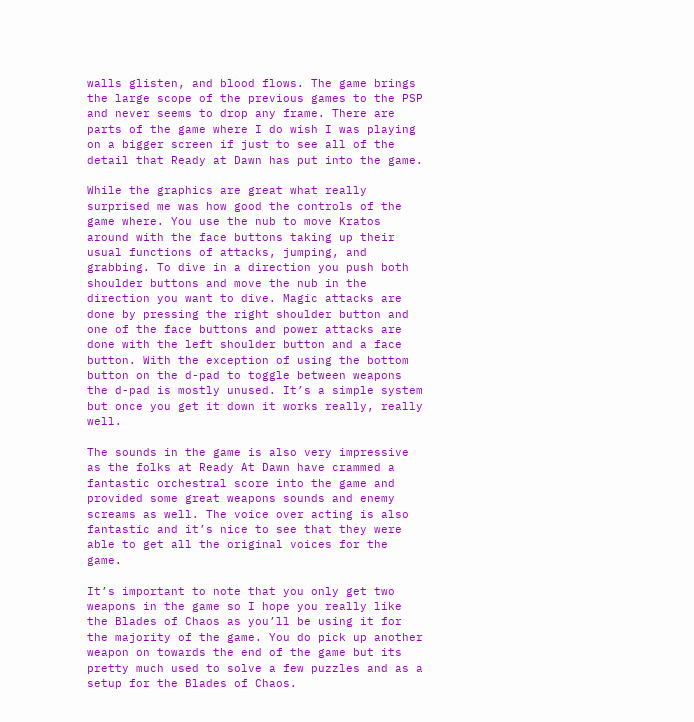walls glisten, and blood flows. The game brings the large scope of the previous games to the PSP and never seems to drop any frame. There are parts of the game where I do wish I was playing on a bigger screen if just to see all of the detail that Ready at Dawn has put into the game.

While the graphics are great what really surprised me was how good the controls of the game where. You use the nub to move Kratos around with the face buttons taking up their usual functions of attacks, jumping, and grabbing. To dive in a direction you push both shoulder buttons and move the nub in the direction you want to dive. Magic attacks are done by pressing the right shoulder button and one of the face buttons and power attacks are done with the left shoulder button and a face button. With the exception of using the bottom button on the d-pad to toggle between weapons the d-pad is mostly unused. It’s a simple system but once you get it down it works really, really well.

The sounds in the game is also very impressive as the folks at Ready At Dawn have crammed a fantastic orchestral score into the game and provided some great weapons sounds and enemy screams as well. The voice over acting is also fantastic and it’s nice to see that they were able to get all the original voices for the game.

It’s important to note that you only get two weapons in the game so I hope you really like the Blades of Chaos as you’ll be using it for the majority of the game. You do pick up another weapon on towards the end of the game but its pretty much used to solve a few puzzles and as a setup for the Blades of Chaos.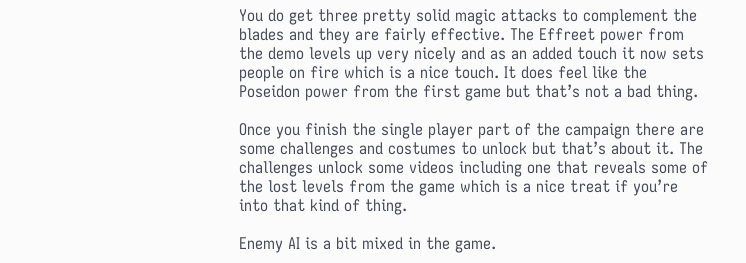You do get three pretty solid magic attacks to complement the blades and they are fairly effective. The Effreet power from the demo levels up very nicely and as an added touch it now sets people on fire which is a nice touch. It does feel like the Poseidon power from the first game but that’s not a bad thing.

Once you finish the single player part of the campaign there are some challenges and costumes to unlock but that’s about it. The challenges unlock some videos including one that reveals some of the lost levels from the game which is a nice treat if you’re into that kind of thing.

Enemy AI is a bit mixed in the game.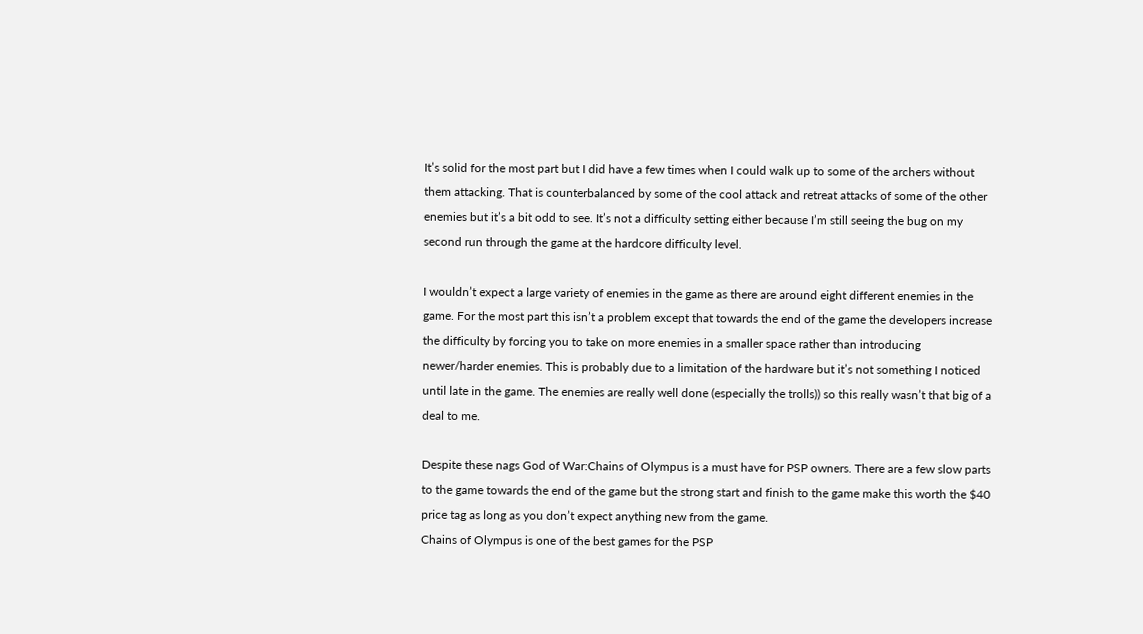It’s solid for the most part but I did have a few times when I could walk up to some of the archers without them attacking. That is counterbalanced by some of the cool attack and retreat attacks of some of the other enemies but it’s a bit odd to see. It’s not a difficulty setting either because I’m still seeing the bug on my second run through the game at the hardcore difficulty level.

I wouldn’t expect a large variety of enemies in the game as there are around eight different enemies in the game. For the most part this isn’t a problem except that towards the end of the game the developers increase the difficulty by forcing you to take on more enemies in a smaller space rather than introducing newer/harder enemies. This is probably due to a limitation of the hardware but it’s not something I noticed until late in the game. The enemies are really well done (especially the trolls)) so this really wasn’t that big of a deal to me.

Despite these nags God of War:Chains of Olympus is a must have for PSP owners. There are a few slow parts to the game towards the end of the game but the strong start and finish to the game make this worth the $40 price tag as long as you don’t expect anything new from the game.
Chains of Olympus is one of the best games for the PSP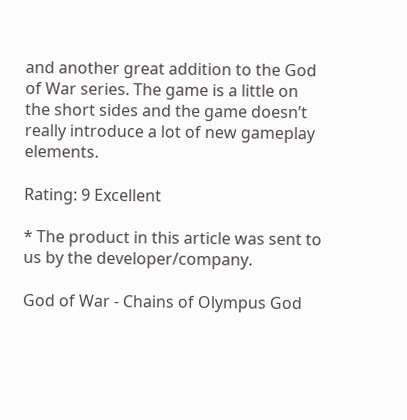and another great addition to the God of War series. The game is a little on the short sides and the game doesn’t really introduce a lot of new gameplay elements.

Rating: 9 Excellent

* The product in this article was sent to us by the developer/company.

God of War - Chains of Olympus God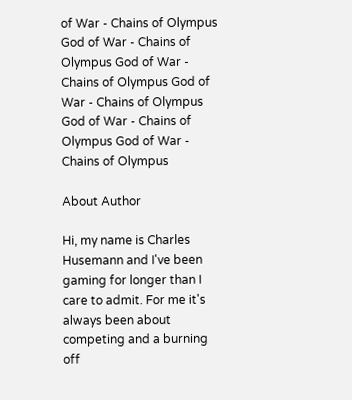of War - Chains of Olympus God of War - Chains of Olympus God of War - Chains of Olympus God of War - Chains of Olympus God of War - Chains of Olympus God of War - Chains of Olympus

About Author

Hi, my name is Charles Husemann and I've been gaming for longer than I care to admit. For me it's always been about competing and a burning off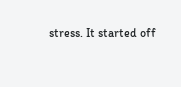stress. It started off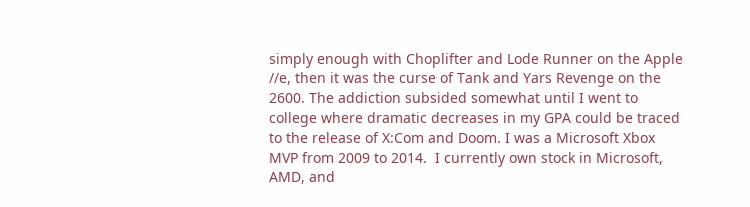simply enough with Choplifter and Lode Runner on the Apple //e, then it was the curse of Tank and Yars Revenge on the 2600. The addiction subsided somewhat until I went to college where dramatic decreases in my GPA could be traced to the release of X:Com and Doom. I was a Microsoft Xbox MVP from 2009 to 2014.  I currently own stock in Microsoft, AMD, and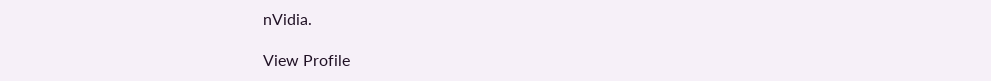nVidia.

View Profile